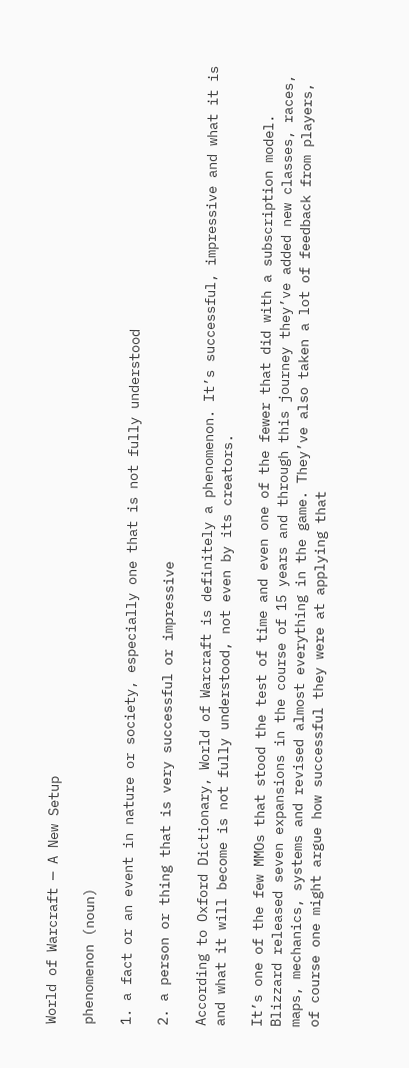World of Warcraft — A New Setup

phenomenon (noun)

1. a fact or an event in nature or society, especially one that is not fully understood

2. a person or thing that is very successful or impressive

According to Oxford Dictionary, World of Warcraft is definitely a phenomenon. It’s successful, impressive and what it is and what it will become is not fully understood, not even by its creators.

It’s one of the few MMOs that stood the test of time and even one of the fewer that did with a subscription model. Blizzard released seven expansions in the course of 15 years and through this journey they’ve added new classes, races, maps, mechanics, systems and revised almost everything in the game. They’ve also taken a lot of feedback from players, of course one might argue how successful they were at applying that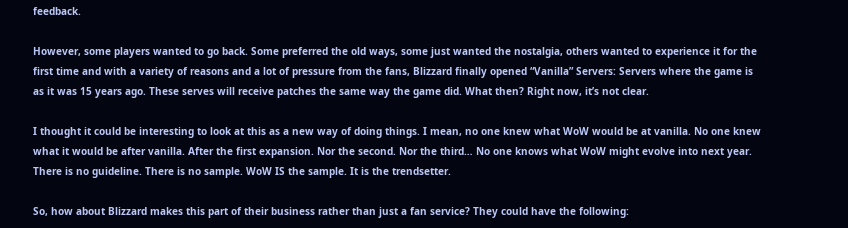feedback.

However, some players wanted to go back. Some preferred the old ways, some just wanted the nostalgia, others wanted to experience it for the first time and with a variety of reasons and a lot of pressure from the fans, Blizzard finally opened “Vanilla” Servers: Servers where the game is as it was 15 years ago. These serves will receive patches the same way the game did. What then? Right now, it’s not clear.

I thought it could be interesting to look at this as a new way of doing things. I mean, no one knew what WoW would be at vanilla. No one knew what it would be after vanilla. After the first expansion. Nor the second. Nor the third… No one knows what WoW might evolve into next year. There is no guideline. There is no sample. WoW IS the sample. It is the trendsetter.

So, how about Blizzard makes this part of their business rather than just a fan service? They could have the following: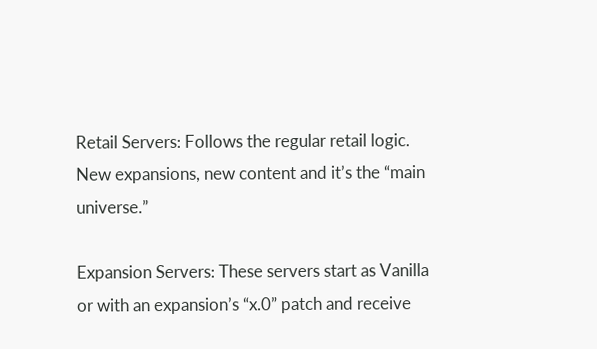Retail Servers: Follows the regular retail logic. New expansions, new content and it’s the “main universe.”

Expansion Servers: These servers start as Vanilla or with an expansion’s “x.0” patch and receive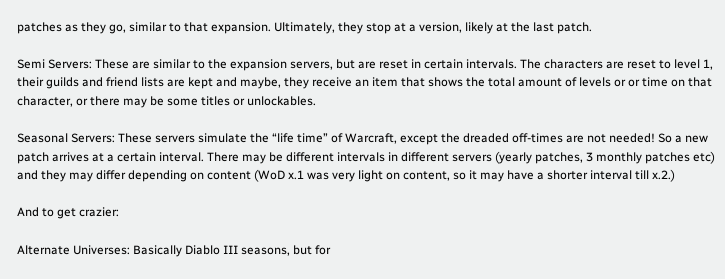patches as they go, similar to that expansion. Ultimately, they stop at a version, likely at the last patch.

Semi Servers: These are similar to the expansion servers, but are reset in certain intervals. The characters are reset to level 1, their guilds and friend lists are kept and maybe, they receive an item that shows the total amount of levels or or time on that character, or there may be some titles or unlockables.

Seasonal Servers: These servers simulate the “life time” of Warcraft, except the dreaded off-times are not needed! So a new patch arrives at a certain interval. There may be different intervals in different servers (yearly patches, 3 monthly patches etc) and they may differ depending on content (WoD x.1 was very light on content, so it may have a shorter interval till x.2.)

And to get crazier:

Alternate Universes: Basically Diablo III seasons, but for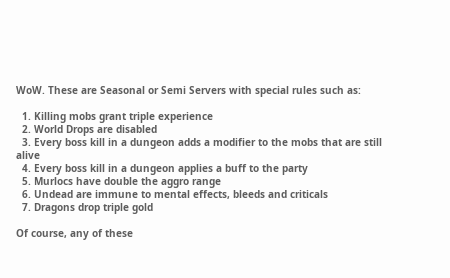WoW. These are Seasonal or Semi Servers with special rules such as:

  1. Killing mobs grant triple experience
  2. World Drops are disabled
  3. Every boss kill in a dungeon adds a modifier to the mobs that are still alive
  4. Every boss kill in a dungeon applies a buff to the party
  5. Murlocs have double the aggro range
  6. Undead are immune to mental effects, bleeds and criticals
  7. Dragons drop triple gold

Of course, any of these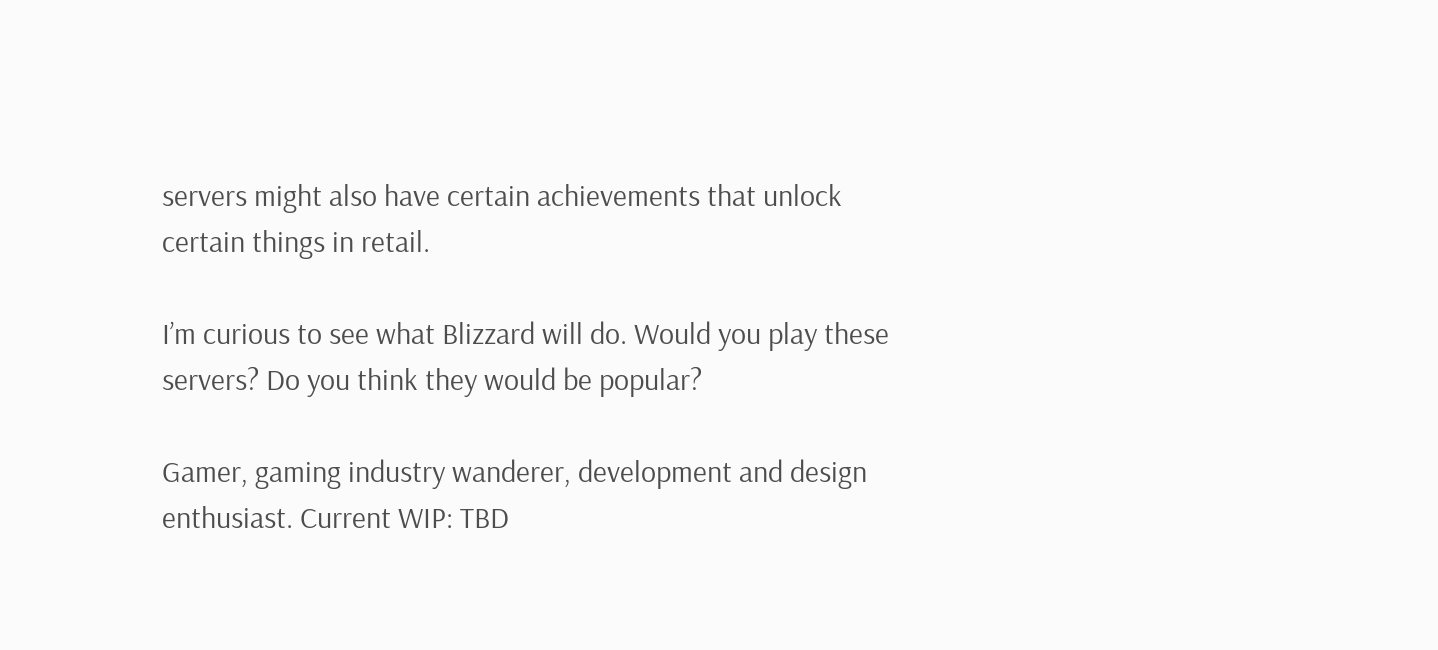servers might also have certain achievements that unlock certain things in retail.

I’m curious to see what Blizzard will do. Would you play these servers? Do you think they would be popular?

Gamer, gaming industry wanderer, development and design enthusiast. Current WIP: TBD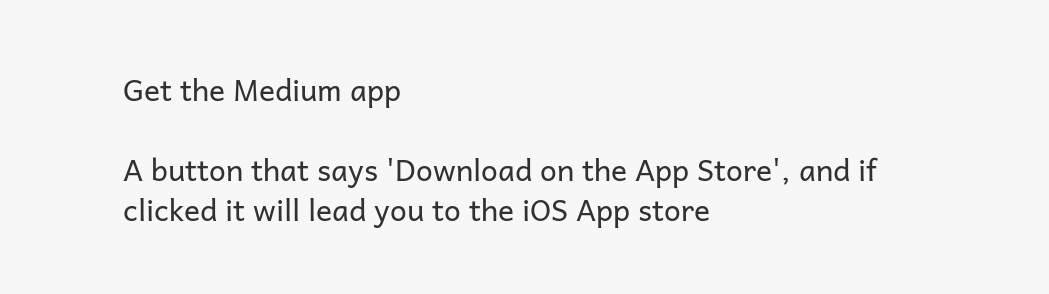Get the Medium app

A button that says 'Download on the App Store', and if clicked it will lead you to the iOS App store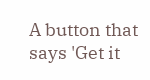A button that says 'Get it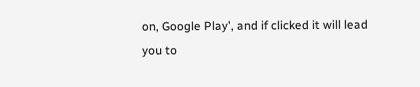on, Google Play', and if clicked it will lead you to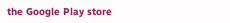the Google Play store